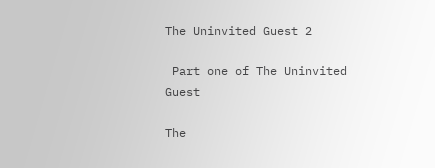The Uninvited Guest 2

 Part one of The Uninvited Guest

The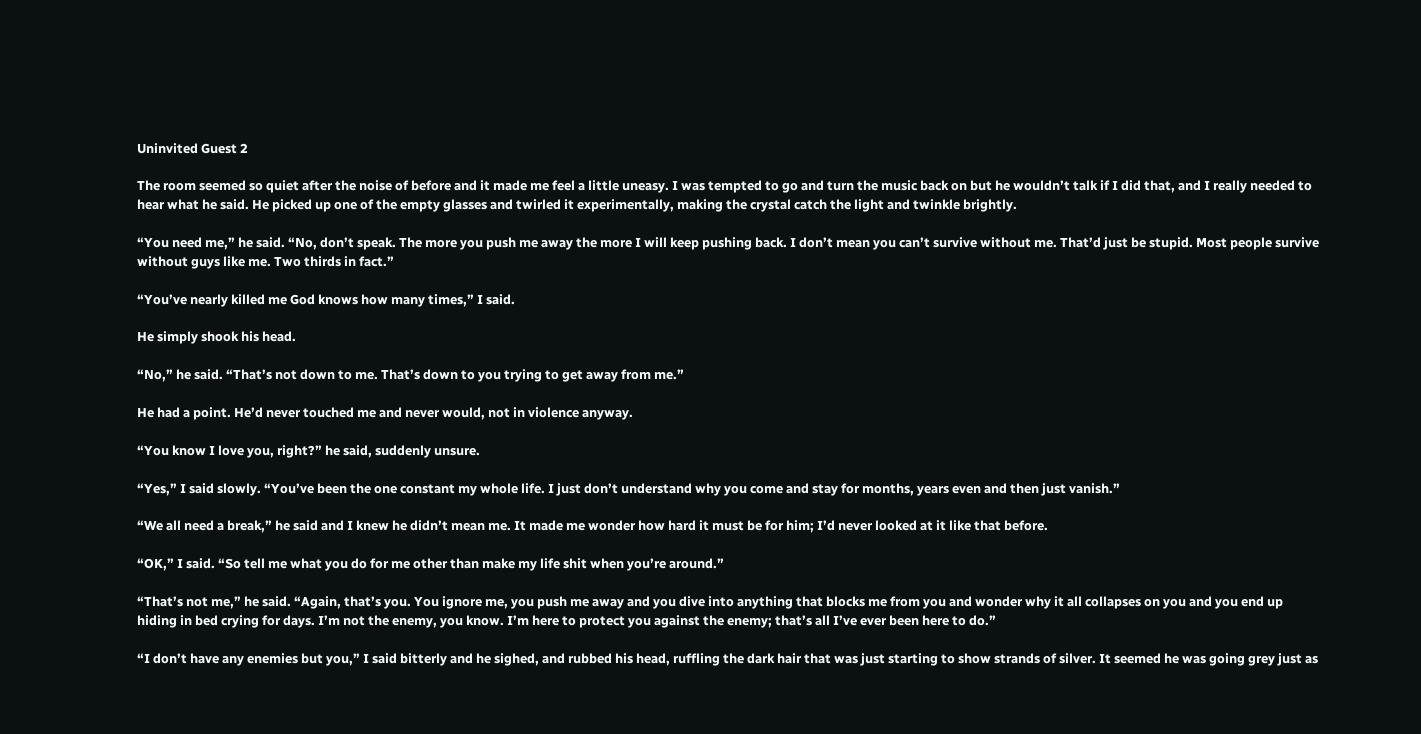Uninvited Guest 2

The room seemed so quiet after the noise of before and it made me feel a little uneasy. I was tempted to go and turn the music back on but he wouldn’t talk if I did that, and I really needed to hear what he said. He picked up one of the empty glasses and twirled it experimentally, making the crystal catch the light and twinkle brightly.

“You need me,” he said. “No, don’t speak. The more you push me away the more I will keep pushing back. I don’t mean you can’t survive without me. That’d just be stupid. Most people survive without guys like me. Two thirds in fact.”

“You’ve nearly killed me God knows how many times,” I said.

He simply shook his head.

“No,” he said. “That’s not down to me. That’s down to you trying to get away from me.”

He had a point. He’d never touched me and never would, not in violence anyway.

“You know I love you, right?” he said, suddenly unsure.

“Yes,” I said slowly. “You’ve been the one constant my whole life. I just don’t understand why you come and stay for months, years even and then just vanish.”

“We all need a break,” he said and I knew he didn’t mean me. It made me wonder how hard it must be for him; I’d never looked at it like that before.

“OK,” I said. “So tell me what you do for me other than make my life shit when you’re around.”

“That’s not me,” he said. “Again, that’s you. You ignore me, you push me away and you dive into anything that blocks me from you and wonder why it all collapses on you and you end up hiding in bed crying for days. I’m not the enemy, you know. I’m here to protect you against the enemy; that’s all I’ve ever been here to do.”

“I don’t have any enemies but you,” I said bitterly and he sighed, and rubbed his head, ruffling the dark hair that was just starting to show strands of silver. It seemed he was going grey just as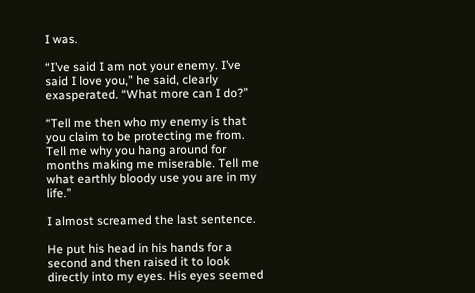I was.

“I’ve said I am not your enemy. I’ve said I love you,” he said, clearly exasperated. “What more can I do?”

“Tell me then who my enemy is that you claim to be protecting me from. Tell me why you hang around for months making me miserable. Tell me what earthly bloody use you are in my life.”

I almost screamed the last sentence.

He put his head in his hands for a second and then raised it to look directly into my eyes. His eyes seemed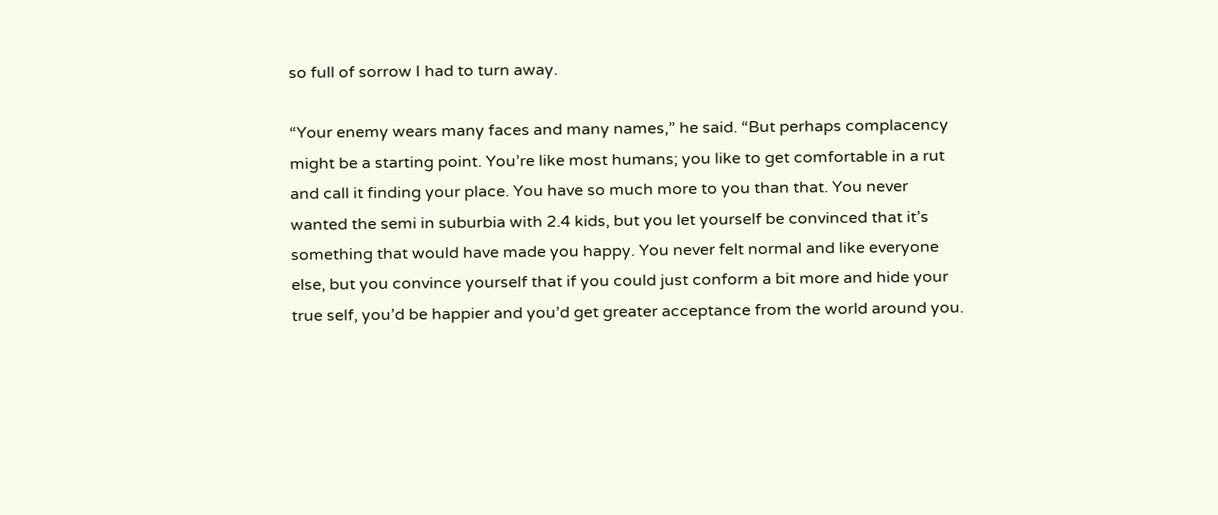so full of sorrow I had to turn away.

“Your enemy wears many faces and many names,” he said. “But perhaps complacency might be a starting point. You’re like most humans; you like to get comfortable in a rut and call it finding your place. You have so much more to you than that. You never wanted the semi in suburbia with 2.4 kids, but you let yourself be convinced that it’s something that would have made you happy. You never felt normal and like everyone else, but you convince yourself that if you could just conform a bit more and hide your true self, you’d be happier and you’d get greater acceptance from the world around you.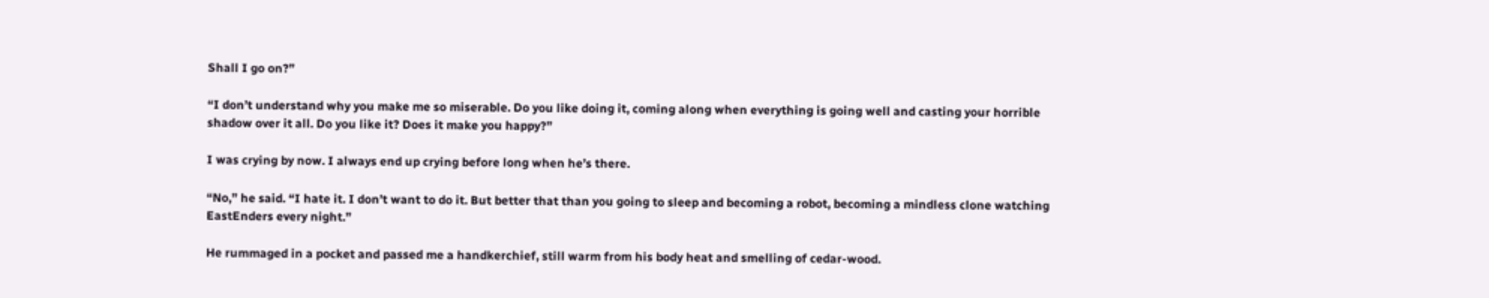Shall I go on?”

“I don’t understand why you make me so miserable. Do you like doing it, coming along when everything is going well and casting your horrible shadow over it all. Do you like it? Does it make you happy?”

I was crying by now. I always end up crying before long when he’s there.

“No,” he said. “I hate it. I don’t want to do it. But better that than you going to sleep and becoming a robot, becoming a mindless clone watching EastEnders every night.”

He rummaged in a pocket and passed me a handkerchief, still warm from his body heat and smelling of cedar-wood.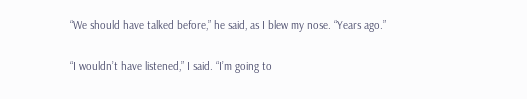“We should have talked before,” he said, as I blew my nose. “Years ago.”

“I wouldn’t have listened,” I said. “I’m going to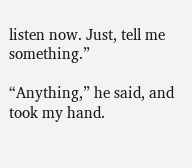listen now. Just, tell me something.”

“Anything,” he said, and took my hand.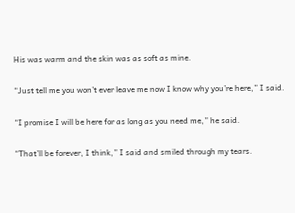His was warm and the skin was as soft as mine.

“Just tell me you won’t ever leave me now I know why you’re here,” I said.

“I promise I will be here for as long as you need me,” he said.

“That’ll be forever, I think,” I said and smiled through my tears.